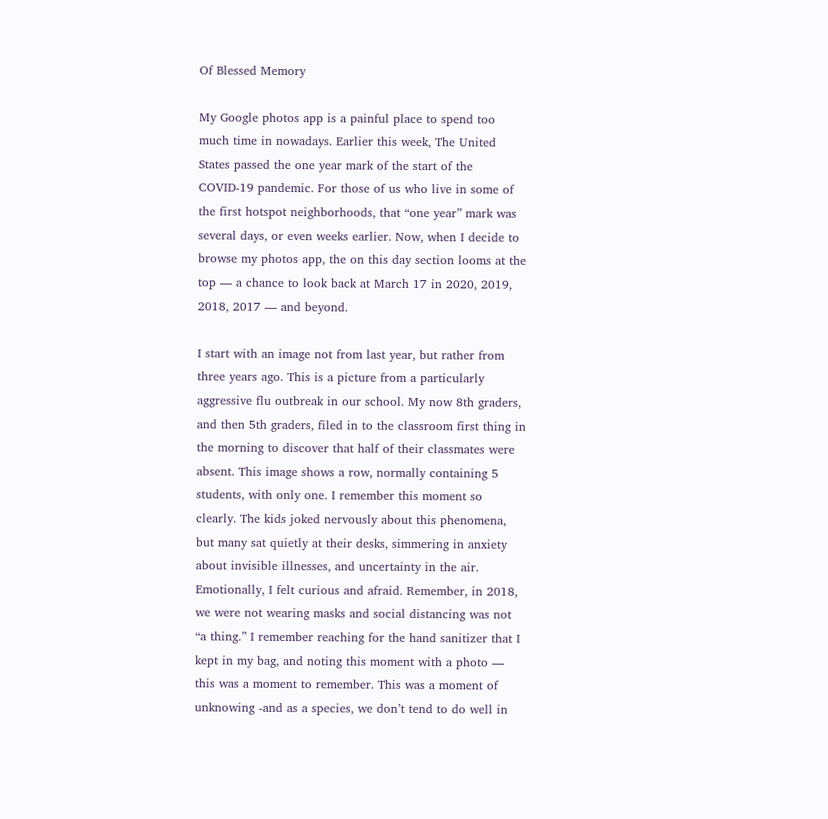Of Blessed Memory

My Google photos app is a painful place to spend too much time in nowadays. Earlier this week, The United States passed the one year mark of the start of the COVID-19 pandemic. For those of us who live in some of the first hotspot neighborhoods, that “one year” mark was several days, or even weeks earlier. Now, when I decide to browse my photos app, the on this day section looms at the top — a chance to look back at March 17 in 2020, 2019, 2018, 2017 — and beyond.

I start with an image not from last year, but rather from three years ago. This is a picture from a particularly aggressive flu outbreak in our school. My now 8th graders, and then 5th graders, filed in to the classroom first thing in the morning to discover that half of their classmates were absent. This image shows a row, normally containing 5 students, with only one. I remember this moment so clearly. The kids joked nervously about this phenomena, but many sat quietly at their desks, simmering in anxiety about invisible illnesses, and uncertainty in the air. Emotionally, I felt curious and afraid. Remember, in 2018, we were not wearing masks and social distancing was not “a thing.” I remember reaching for the hand sanitizer that I kept in my bag, and noting this moment with a photo — this was a moment to remember. This was a moment of unknowing -and as a species, we don’t tend to do well in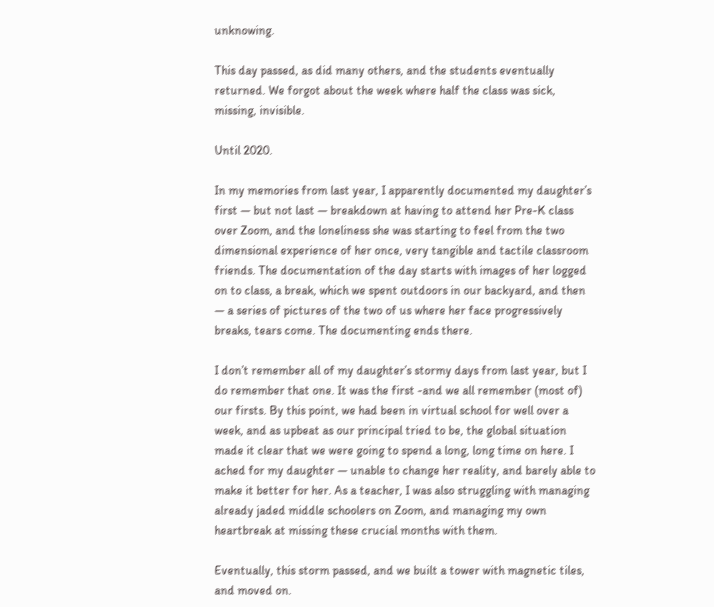unknowing.

This day passed, as did many others, and the students eventually returned. We forgot about the week where half the class was sick, missing, invisible.

Until 2020.

In my memories from last year, I apparently documented my daughter’s first — but not last — breakdown at having to attend her Pre-K class over Zoom, and the loneliness she was starting to feel from the two dimensional experience of her once, very tangible and tactile classroom friends. The documentation of the day starts with images of her logged on to class, a break, which we spent outdoors in our backyard, and then — a series of pictures of the two of us where her face progressively breaks, tears come. The documenting ends there.

I don’t remember all of my daughter’s stormy days from last year, but I do remember that one. It was the first -and we all remember (most of) our firsts. By this point, we had been in virtual school for well over a week, and as upbeat as our principal tried to be, the global situation made it clear that we were going to spend a long, long time on here. I ached for my daughter — unable to change her reality, and barely able to make it better for her. As a teacher, I was also struggling with managing already jaded middle schoolers on Zoom, and managing my own heartbreak at missing these crucial months with them.

Eventually, this storm passed, and we built a tower with magnetic tiles, and moved on.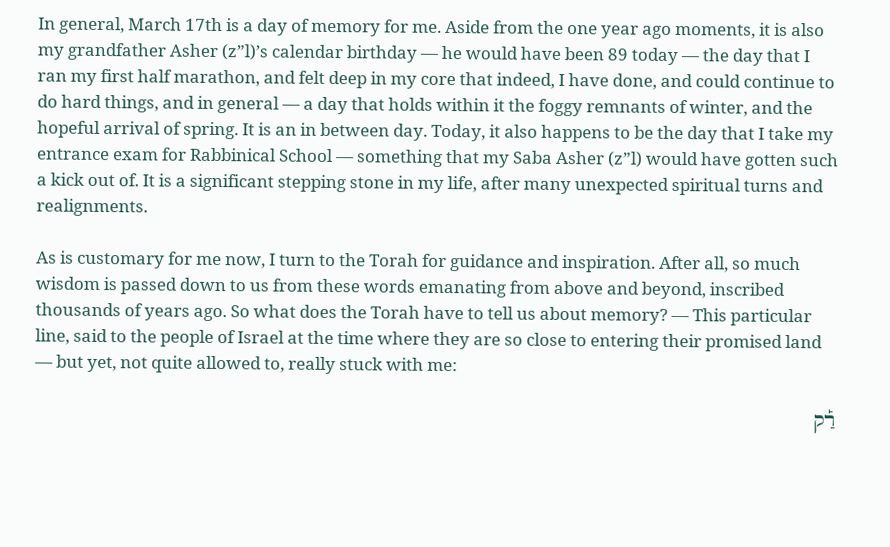In general, March 17th is a day of memory for me. Aside from the one year ago moments, it is also my grandfather Asher (z”l)’s calendar birthday — he would have been 89 today — the day that I ran my first half marathon, and felt deep in my core that indeed, I have done, and could continue to do hard things, and in general — a day that holds within it the foggy remnants of winter, and the hopeful arrival of spring. It is an in between day. Today, it also happens to be the day that I take my entrance exam for Rabbinical School — something that my Saba Asher (z”l) would have gotten such a kick out of. It is a significant stepping stone in my life, after many unexpected spiritual turns and realignments.

As is customary for me now, I turn to the Torah for guidance and inspiration. After all, so much wisdom is passed down to us from these words emanating from above and beyond, inscribed thousands of years ago. So what does the Torah have to tell us about memory? — This particular line, said to the people of Israel at the time where they are so close to entering their promised land — but yet, not quite allowed to, really stuck with me:

רַ֡ק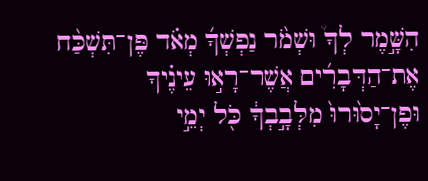הִשָּׁ֣מֶר לְךָ֩ וּשְׁמֹ֨ר נַפְשְׁךָ֜ מְאֹ֗ד פֶּן־תִּשְׁכַּ֨ח אֶת־הַדְּבָרִ֜ים אֲשֶׁר־רָא֣וּ עֵינֶ֗יךָ וּפֶן־יָס֙וּרוּ֙ מִלְּבָ֣בְךָ֔ כֹּ֖ל יְמֵ֣י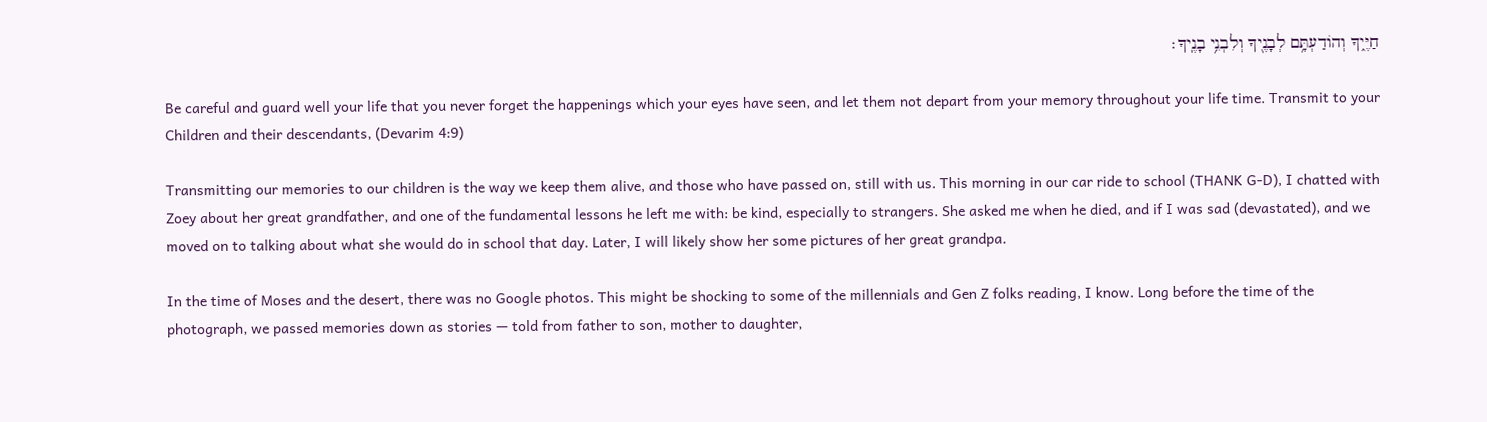חַיֶּ֑יךָ וְהוֹדַעְתָּ֥ם לְבָנֶ֖יךָ וְלִבְנֵ֥י בָנֶֽיךָ׃

Be careful and guard well your life that you never forget the happenings which your eyes have seen, and let them not depart from your memory throughout your life time. Transmit to your Children and their descendants, (Devarim 4:9)

Transmitting our memories to our children is the way we keep them alive, and those who have passed on, still with us. This morning in our car ride to school (THANK G-D), I chatted with Zoey about her great grandfather, and one of the fundamental lessons he left me with: be kind, especially to strangers. She asked me when he died, and if I was sad (devastated), and we moved on to talking about what she would do in school that day. Later, I will likely show her some pictures of her great grandpa.

In the time of Moses and the desert, there was no Google photos. This might be shocking to some of the millennials and Gen Z folks reading, I know. Long before the time of the photograph, we passed memories down as stories — told from father to son, mother to daughter,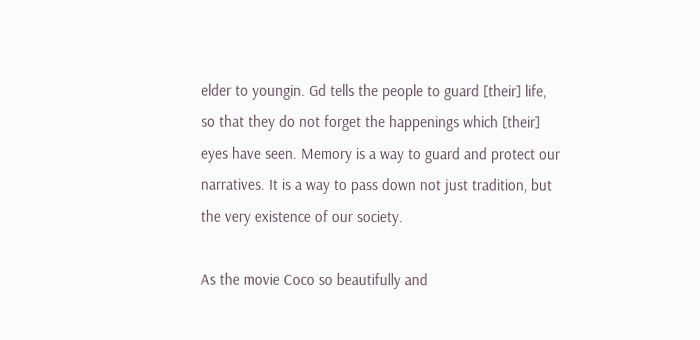elder to youngin. Gd tells the people to guard [their] life, so that they do not forget the happenings which [their] eyes have seen. Memory is a way to guard and protect our narratives. It is a way to pass down not just tradition, but the very existence of our society.

As the movie Coco so beautifully and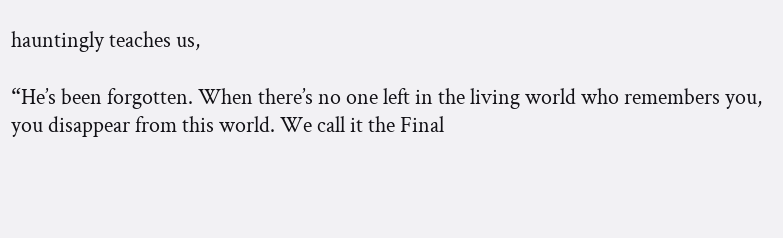hauntingly teaches us,

“He’s been forgotten. When there’s no one left in the living world who remembers you, you disappear from this world. We call it the Final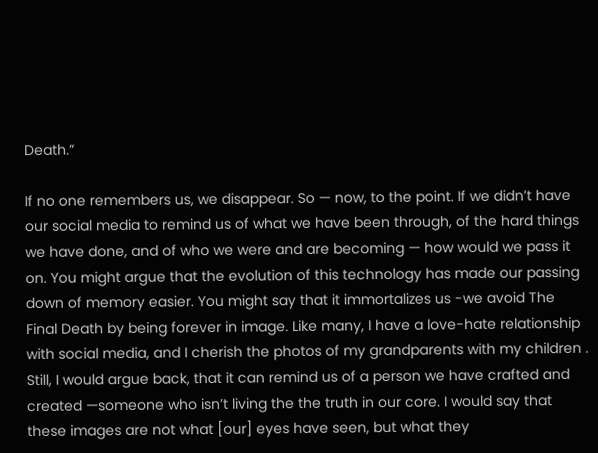Death.”

If no one remembers us, we disappear. So — now, to the point. If we didn’t have our social media to remind us of what we have been through, of the hard things we have done, and of who we were and are becoming — how would we pass it on. You might argue that the evolution of this technology has made our passing down of memory easier. You might say that it immortalizes us -we avoid The Final Death by being forever in image. Like many, I have a love-hate relationship with social media, and I cherish the photos of my grandparents with my children . Still, I would argue back, that it can remind us of a person we have crafted and created —someone who isn’t living the the truth in our core. I would say that these images are not what [our] eyes have seen, but what they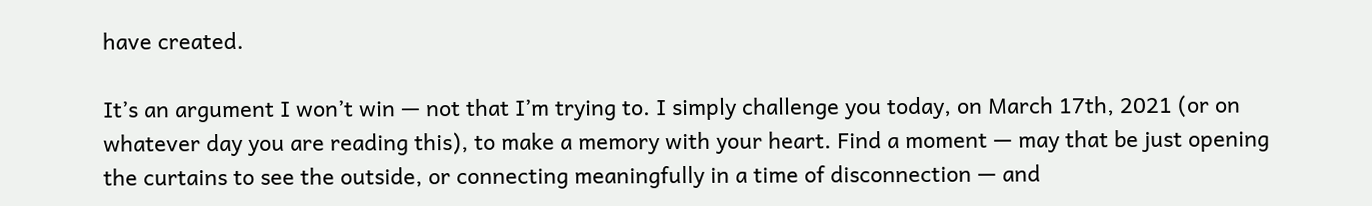have created.

It’s an argument I won’t win — not that I’m trying to. I simply challenge you today, on March 17th, 2021 (or on whatever day you are reading this), to make a memory with your heart. Find a moment — may that be just opening the curtains to see the outside, or connecting meaningfully in a time of disconnection — and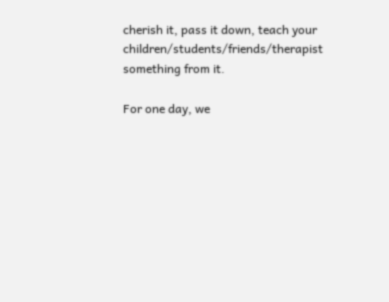cherish it, pass it down, teach your children/students/friends/therapist something from it.

For one day, we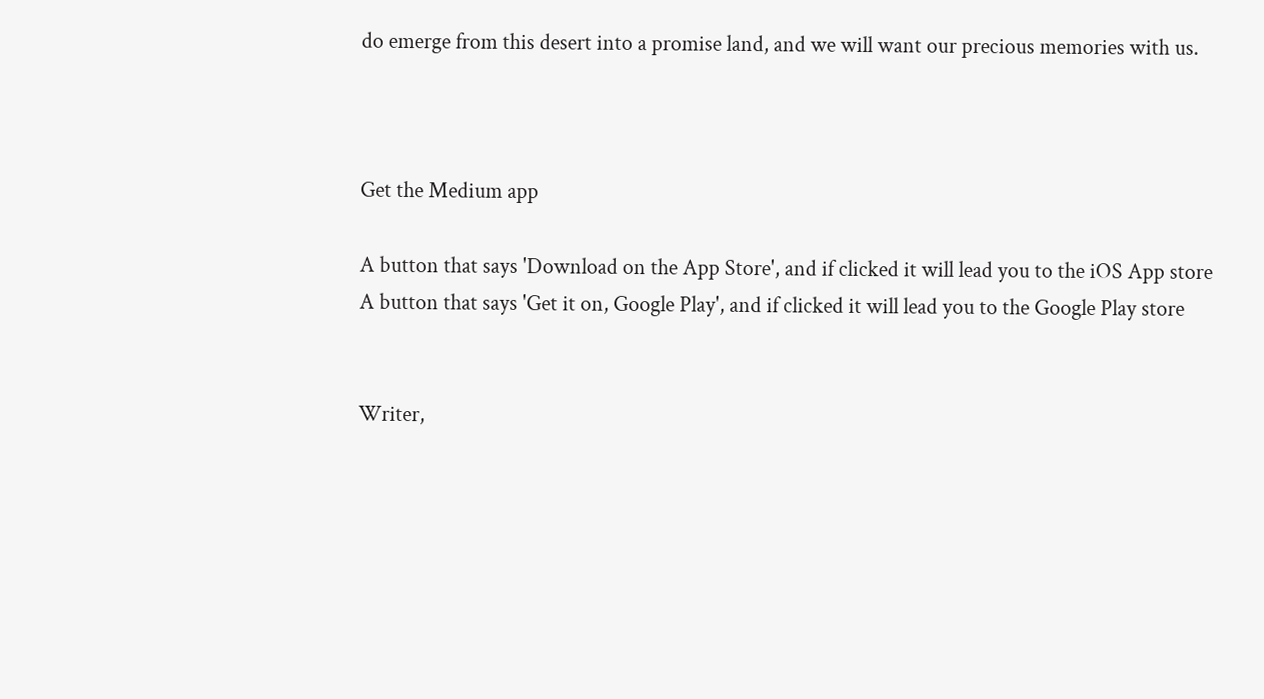do emerge from this desert into a promise land, and we will want our precious memories with us.



Get the Medium app

A button that says 'Download on the App Store', and if clicked it will lead you to the iOS App store
A button that says 'Get it on, Google Play', and if clicked it will lead you to the Google Play store


Writer,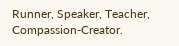Runner, Speaker, Teacher, Compassion-Creator.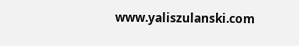www.yaliszulanski.com